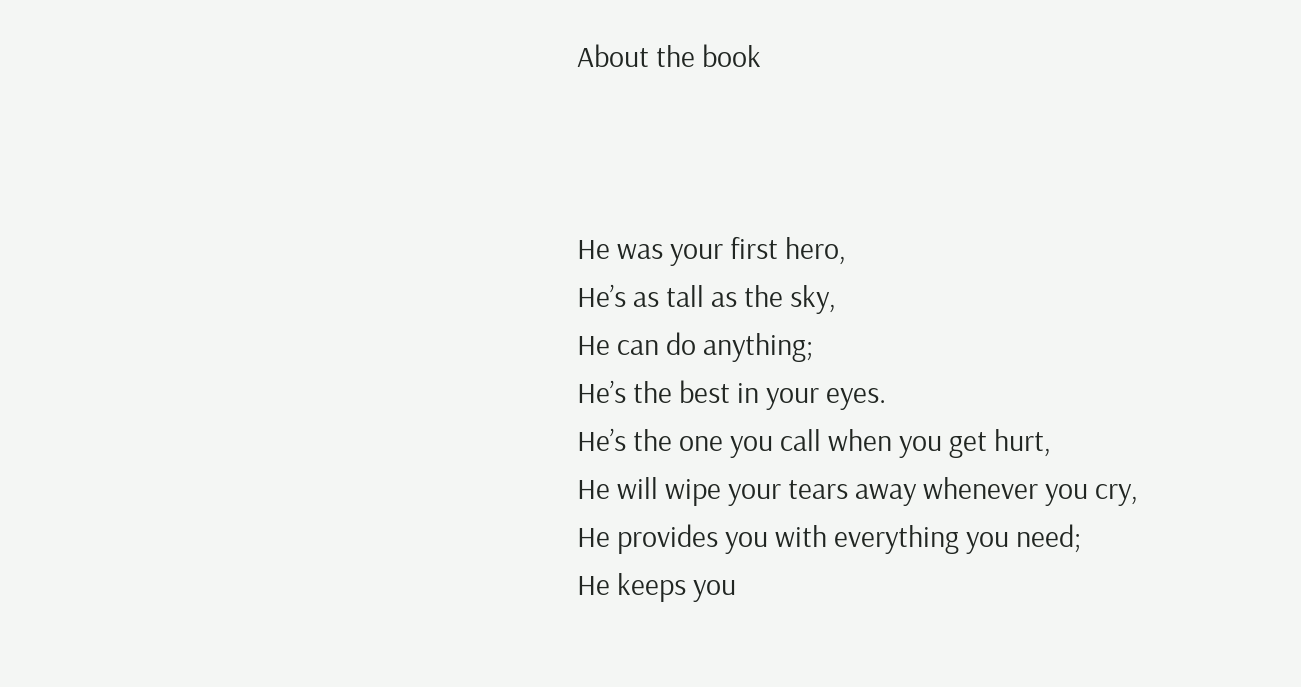About the book



He was your first hero,
He’s as tall as the sky,
He can do anything;
He’s the best in your eyes.
He’s the one you call when you get hurt,
He will wipe your tears away whenever you cry,
He provides you with everything you need;
He keeps you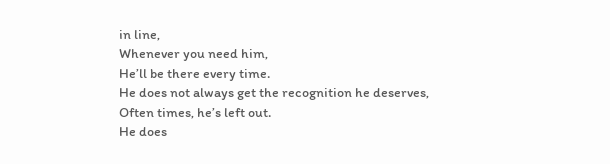in line,
Whenever you need him,
He’ll be there every time.
He does not always get the recognition he deserves,
Often times, he’s left out.
He does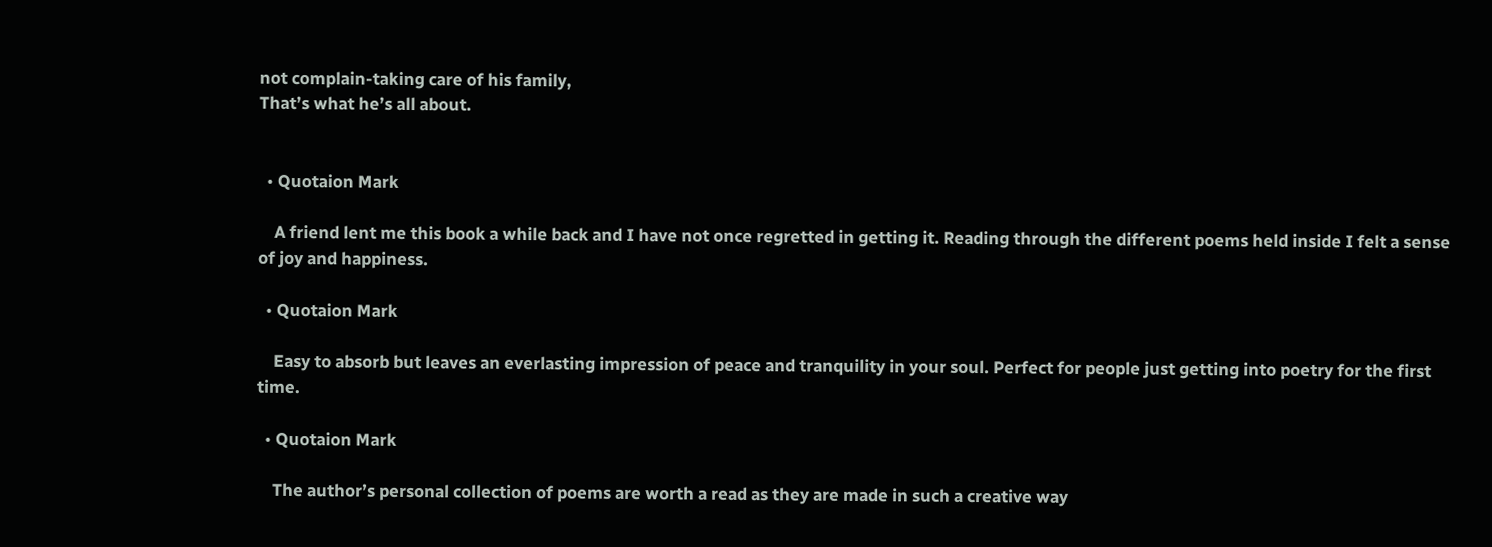not complain-taking care of his family,
That’s what he’s all about.


  • Quotaion Mark

    A friend lent me this book a while back and I have not once regretted in getting it. Reading through the different poems held inside I felt a sense of joy and happiness.

  • Quotaion Mark

    Easy to absorb but leaves an everlasting impression of peace and tranquility in your soul. Perfect for people just getting into poetry for the first time.

  • Quotaion Mark

    The author’s personal collection of poems are worth a read as they are made in such a creative way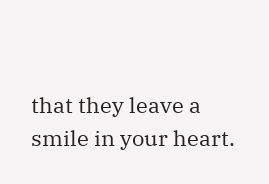that they leave a smile in your heart.